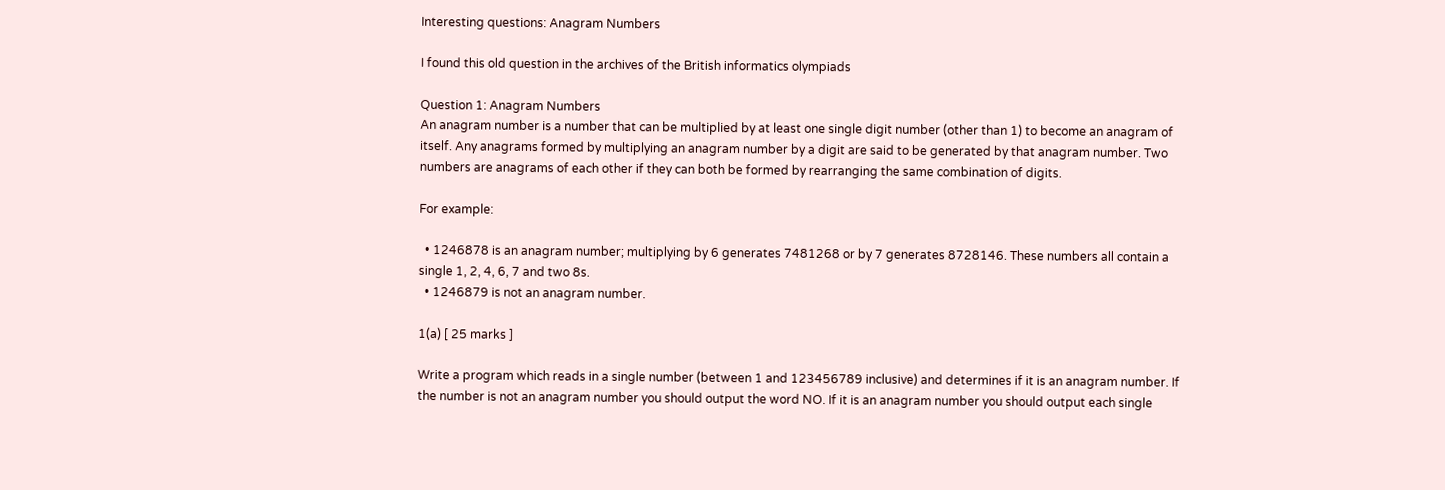Interesting questions: Anagram Numbers

I found this old question in the archives of the British informatics olympiads

Question 1: Anagram Numbers
An anagram number is a number that can be multiplied by at least one single digit number (other than 1) to become an anagram of itself. Any anagrams formed by multiplying an anagram number by a digit are said to be generated by that anagram number. Two numbers are anagrams of each other if they can both be formed by rearranging the same combination of digits.

For example:

  • 1246878 is an anagram number; multiplying by 6 generates 7481268 or by 7 generates 8728146. These numbers all contain a single 1, 2, 4, 6, 7 and two 8s.
  • 1246879 is not an anagram number.

1(a) [ 25 marks ]

Write a program which reads in a single number (between 1 and 123456789 inclusive) and determines if it is an anagram number. If the number is not an anagram number you should output the word NO. If it is an anagram number you should output each single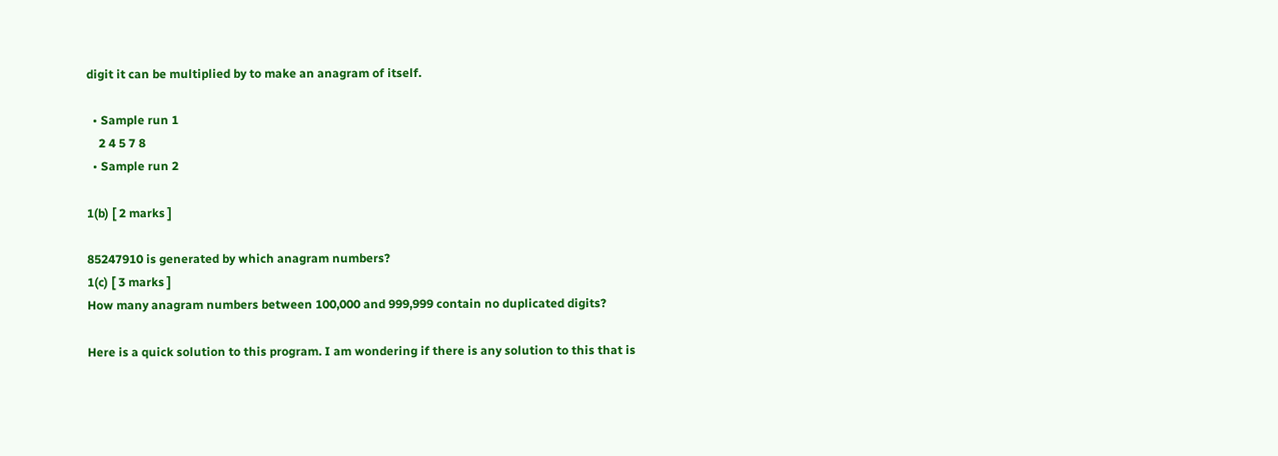digit it can be multiplied by to make an anagram of itself.

  • Sample run 1
    2 4 5 7 8
  • Sample run 2

1(b) [ 2 marks ]

85247910 is generated by which anagram numbers?
1(c) [ 3 marks ]
How many anagram numbers between 100,000 and 999,999 contain no duplicated digits?

Here is a quick solution to this program. I am wondering if there is any solution to this that is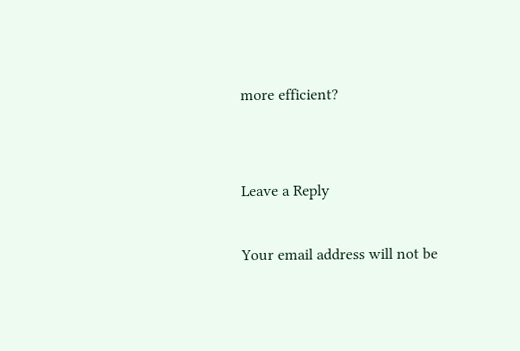more efficient?


Leave a Reply

Your email address will not be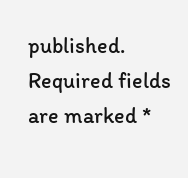published. Required fields are marked *